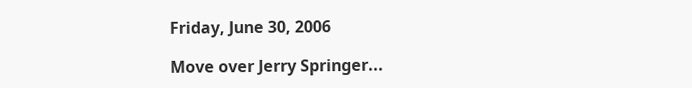Friday, June 30, 2006

Move over Jerry Springer...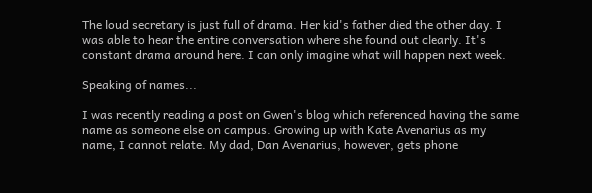The loud secretary is just full of drama. Her kid's father died the other day. I was able to hear the entire conversation where she found out clearly. It's constant drama around here. I can only imagine what will happen next week.

Speaking of names...

I was recently reading a post on Gwen's blog which referenced having the same name as someone else on campus. Growing up with Kate Avenarius as my name, I cannot relate. My dad, Dan Avenarius, however, gets phone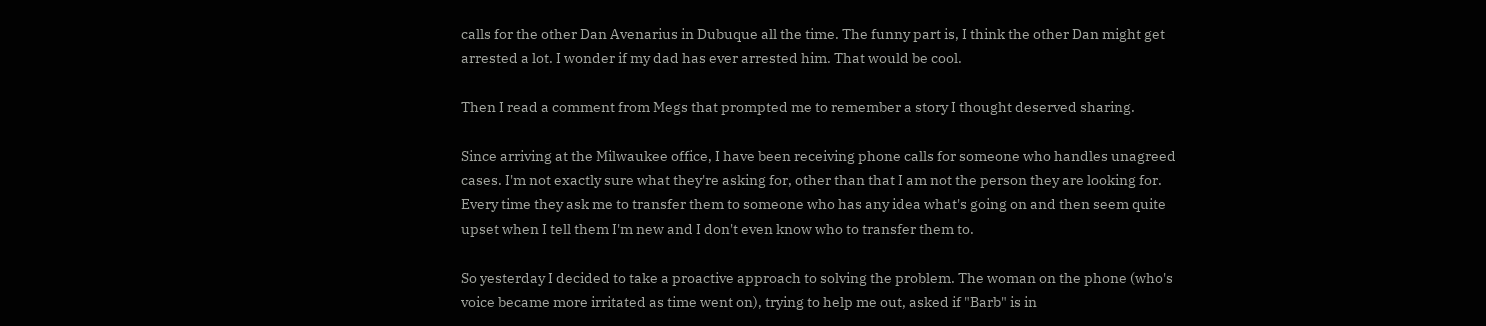calls for the other Dan Avenarius in Dubuque all the time. The funny part is, I think the other Dan might get arrested a lot. I wonder if my dad has ever arrested him. That would be cool.

Then I read a comment from Megs that prompted me to remember a story I thought deserved sharing.

Since arriving at the Milwaukee office, I have been receiving phone calls for someone who handles unagreed cases. I'm not exactly sure what they're asking for, other than that I am not the person they are looking for. Every time they ask me to transfer them to someone who has any idea what's going on and then seem quite upset when I tell them I'm new and I don't even know who to transfer them to.

So yesterday I decided to take a proactive approach to solving the problem. The woman on the phone (who's voice became more irritated as time went on), trying to help me out, asked if "Barb" is in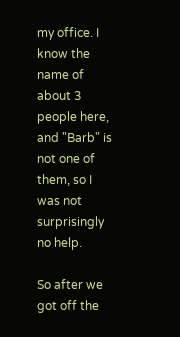my office. I know the name of about 3 people here, and "Barb" is not one of them, so I was not surprisingly no help.

So after we got off the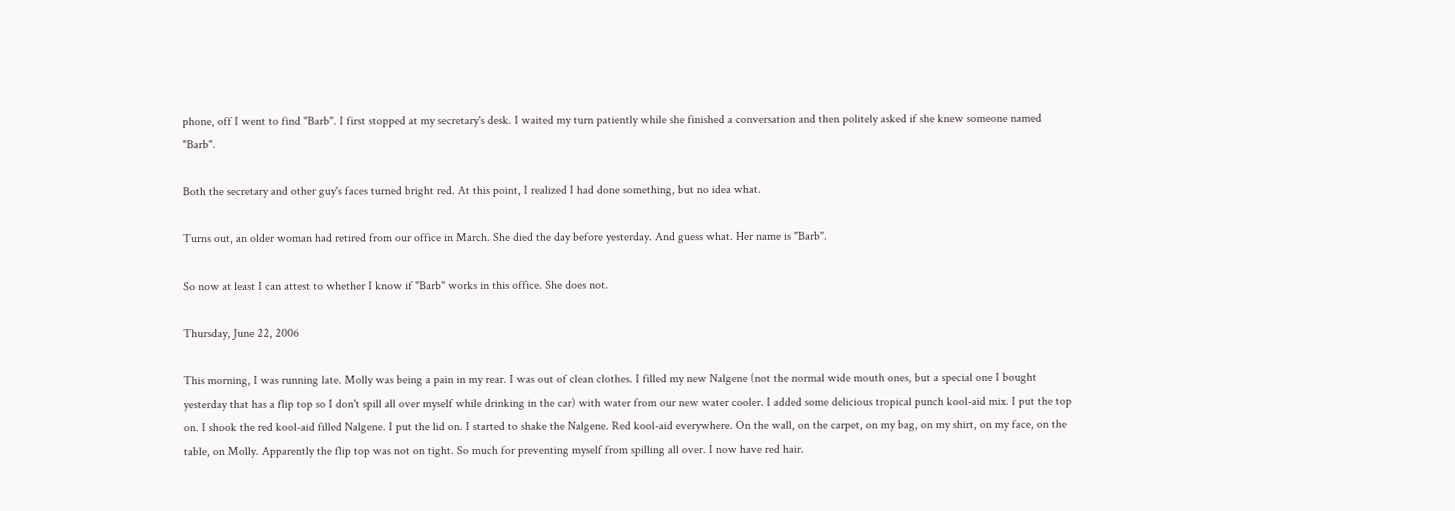phone, off I went to find "Barb". I first stopped at my secretary's desk. I waited my turn patiently while she finished a conversation and then politely asked if she knew someone named "Barb".

Both the secretary and other guy's faces turned bright red. At this point, I realized I had done something, but no idea what.

Turns out, an older woman had retired from our office in March. She died the day before yesterday. And guess what. Her name is "Barb".

So now at least I can attest to whether I know if "Barb" works in this office. She does not.

Thursday, June 22, 2006

This morning, I was running late. Molly was being a pain in my rear. I was out of clean clothes. I filled my new Nalgene (not the normal wide mouth ones, but a special one I bought yesterday that has a flip top so I don't spill all over myself while drinking in the car) with water from our new water cooler. I added some delicious tropical punch kool-aid mix. I put the top on. I shook the red kool-aid filled Nalgene. I put the lid on. I started to shake the Nalgene. Red kool-aid everywhere. On the wall, on the carpet, on my bag, on my shirt, on my face, on the table, on Molly. Apparently the flip top was not on tight. So much for preventing myself from spilling all over. I now have red hair.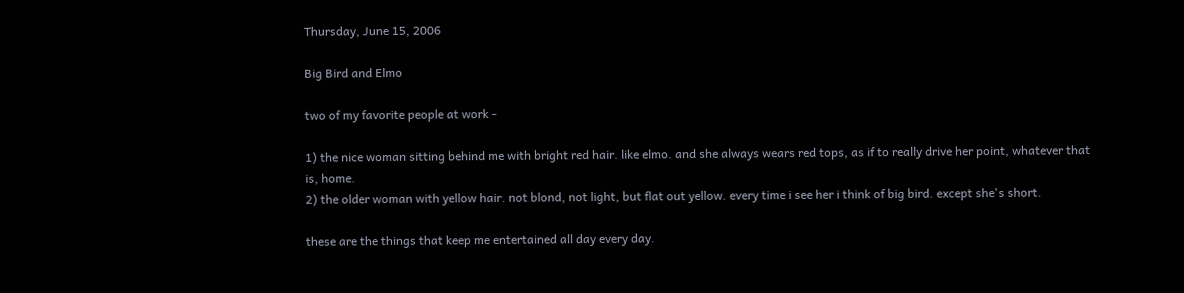Thursday, June 15, 2006

Big Bird and Elmo

two of my favorite people at work -

1) the nice woman sitting behind me with bright red hair. like elmo. and she always wears red tops, as if to really drive her point, whatever that is, home.
2) the older woman with yellow hair. not blond, not light, but flat out yellow. every time i see her i think of big bird. except she's short.

these are the things that keep me entertained all day every day.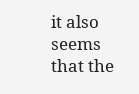it also seems that the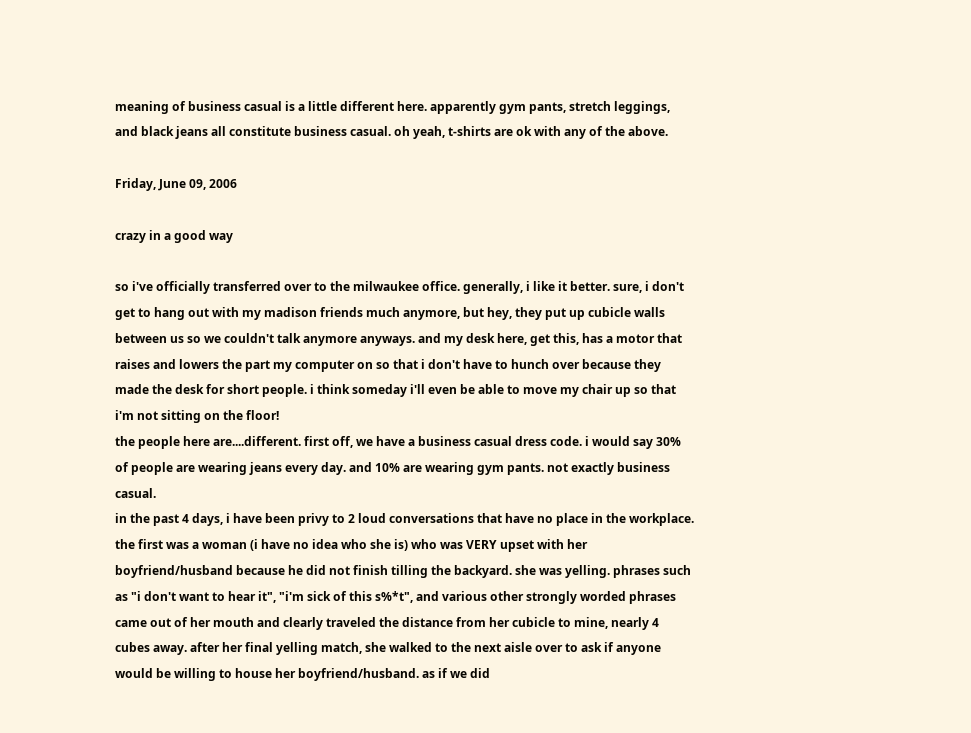meaning of business casual is a little different here. apparently gym pants, stretch leggings, and black jeans all constitute business casual. oh yeah, t-shirts are ok with any of the above.

Friday, June 09, 2006

crazy in a good way

so i've officially transferred over to the milwaukee office. generally, i like it better. sure, i don't get to hang out with my madison friends much anymore, but hey, they put up cubicle walls between us so we couldn't talk anymore anyways. and my desk here, get this, has a motor that raises and lowers the part my computer on so that i don't have to hunch over because they made the desk for short people. i think someday i'll even be able to move my chair up so that i'm not sitting on the floor!
the people here are....different. first off, we have a business casual dress code. i would say 30% of people are wearing jeans every day. and 10% are wearing gym pants. not exactly business casual.
in the past 4 days, i have been privy to 2 loud conversations that have no place in the workplace. the first was a woman (i have no idea who she is) who was VERY upset with her boyfriend/husband because he did not finish tilling the backyard. she was yelling. phrases such as "i don't want to hear it", "i'm sick of this s%*t", and various other strongly worded phrases came out of her mouth and clearly traveled the distance from her cubicle to mine, nearly 4 cubes away. after her final yelling match, she walked to the next aisle over to ask if anyone would be willing to house her boyfriend/husband. as if we did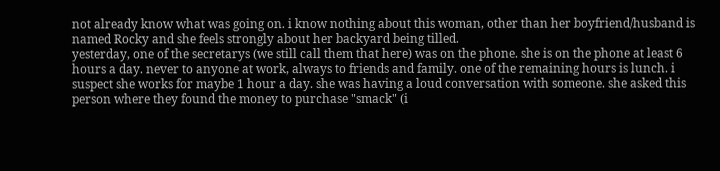not already know what was going on. i know nothing about this woman, other than her boyfriend/husband is named Rocky and she feels strongly about her backyard being tilled.
yesterday, one of the secretarys (we still call them that here) was on the phone. she is on the phone at least 6 hours a day. never to anyone at work, always to friends and family. one of the remaining hours is lunch. i suspect she works for maybe 1 hour a day. she was having a loud conversation with someone. she asked this person where they found the money to purchase "smack" (i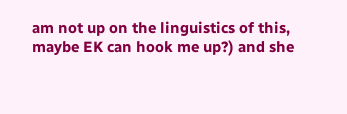am not up on the linguistics of this, maybe EK can hook me up?) and she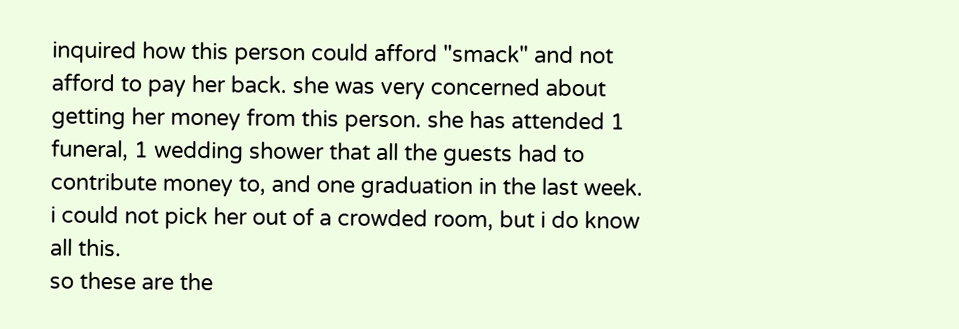inquired how this person could afford "smack" and not afford to pay her back. she was very concerned about getting her money from this person. she has attended 1 funeral, 1 wedding shower that all the guests had to contribute money to, and one graduation in the last week. i could not pick her out of a crowded room, but i do know all this.
so these are the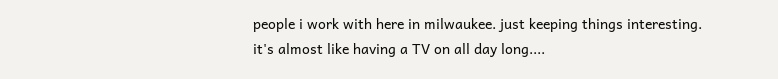people i work with here in milwaukee. just keeping things interesting. it's almost like having a TV on all day long....